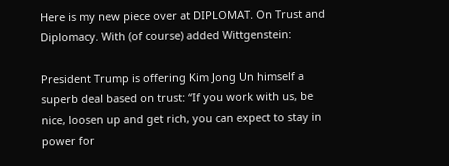Here is my new piece over at DIPLOMAT. On Trust and Diplomacy. With (of course) added Wittgenstein:

President Trump is offering Kim Jong Un himself a superb deal based on trust: “If you work with us, be nice, loosen up and get rich, you can expect to stay in power for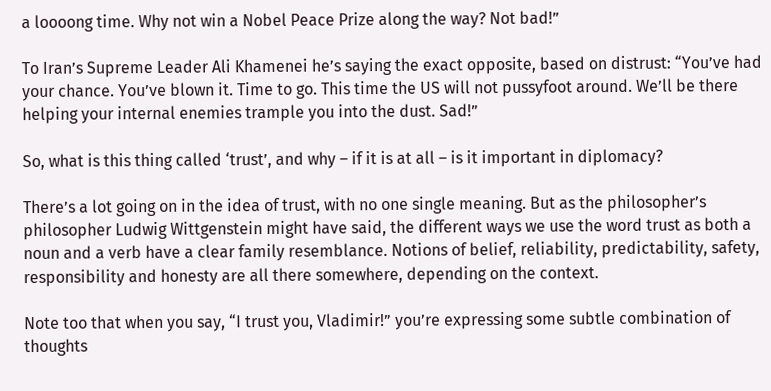a loooong time. Why not win a Nobel Peace Prize along the way? Not bad!”

To Iran’s Supreme Leader Ali Khamenei he’s saying the exact opposite, based on distrust: “You’ve had your chance. You’ve blown it. Time to go. This time the US will not pussyfoot around. We’ll be there helping your internal enemies trample you into the dust. Sad!”

So, what is this thing called ‘trust’, and why – if it is at all – is it important in diplomacy?

There’s a lot going on in the idea of trust, with no one single meaning. But as the philosopher’s philosopher Ludwig Wittgenstein might have said, the different ways we use the word trust as both a noun and a verb have a clear family resemblance. Notions of belief, reliability, predictability, safety, responsibility and honesty are all there somewhere, depending on the context.

Note too that when you say, “I trust you, Vladimir!” you’re expressing some subtle combination of thoughts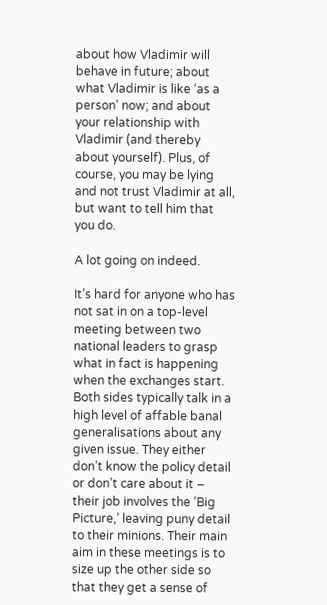about how Vladimir will behave in future; about what Vladimir is like ‘as a person’ now; and about your relationship with Vladimir (and thereby about yourself). Plus, of course, you may be lying and not trust Vladimir at all, but want to tell him that you do.

A lot going on indeed.

It’s hard for anyone who has not sat in on a top-level meeting between two national leaders to grasp what in fact is happening when the exchanges start. Both sides typically talk in a high level of affable banal generalisations about any given issue. They either don’t know the policy detail or don’t care about it – their job involves the ‘Big Picture,’ leaving puny detail to their minions. Their main aim in these meetings is to size up the other side so that they get a sense of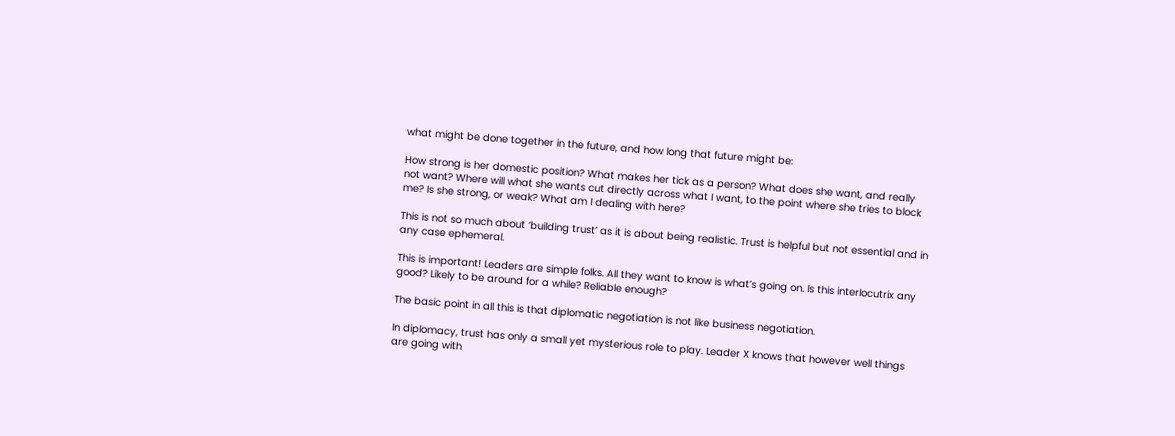what might be done together in the future, and how long that future might be:

How strong is her domestic position? What makes her tick as a person? What does she want, and really not want? Where will what she wants cut directly across what I want, to the point where she tries to block me? Is she strong, or weak? What am I dealing with here?

This is not so much about ‘building trust’ as it is about being realistic. Trust is helpful but not essential and in any case ephemeral.

This is important! Leaders are simple folks. All they want to know is what’s going on. Is this interlocutrix any good? Likely to be around for a while? Reliable enough?

The basic point in all this is that diplomatic negotiation is not like business negotiation.

In diplomacy, trust has only a small yet mysterious role to play. Leader X knows that however well things are going with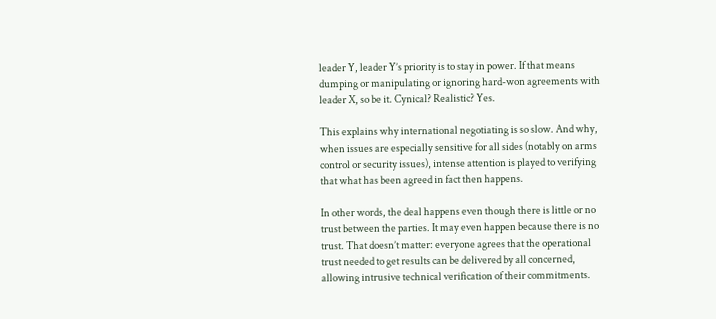leader Y, leader Y’s priority is to stay in power. If that means dumping or manipulating or ignoring hard-won agreements with leader X, so be it. Cynical? Realistic? Yes.

This explains why international negotiating is so slow. And why, when issues are especially sensitive for all sides (notably on arms control or security issues), intense attention is played to verifying that what has been agreed in fact then happens.

In other words, the deal happens even though there is little or no trust between the parties. It may even happen because there is no trust. That doesn’t matter: everyone agrees that the operational trust needed to get results can be delivered by all concerned, allowing intrusive technical verification of their commitments.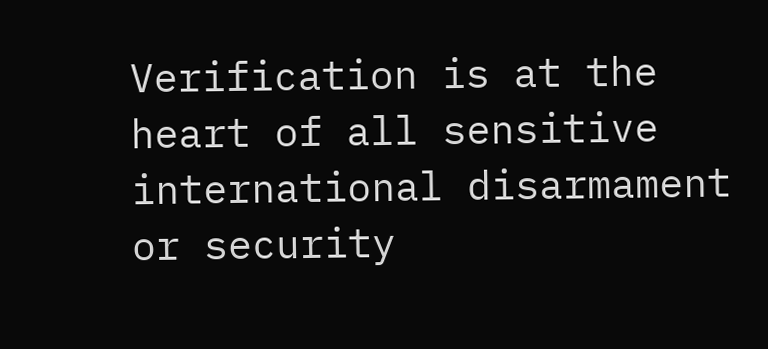Verification is at the heart of all sensitive international disarmament or security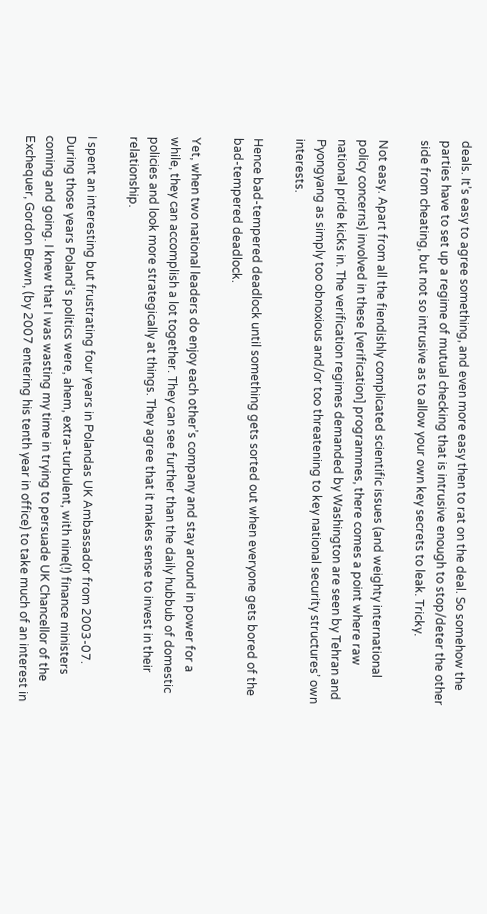deals. It’s easy to agree something, and even more easy then to rat on the deal. So somehow the parties have to set up a regime of mutual checking that is intrusive enough to stop/deter the other side from cheating, but not so intrusive as to allow your own key secrets to leak. Tricky.

Not easy. Apart from all the fiendishly complicated scientific issues (and weighty international policy concerns) involved in these [verification] programmes, there comes a point where raw national pride kicks in. The verification regimes demanded by Washington are seen by Tehran and Pyongyang as simply too obnoxious and/or too threatening to key national security structures’ own interests.

Hence bad-tempered deadlock until something gets sorted out when everyone gets bored of the bad-tempered deadlock.

Yet, when two national leaders do enjoy each other’s company and stay around in power for a while, they can accomplish a lot together. They can see further than the daily hubbub of domestic policies and look more strategically at things. They agree that it makes sense to invest in their relationship.

I spent an interesting but frustrating four years in Polandas UK Ambassador from 2003-07. During those years Poland’s politics were, ahem, extra-turbulent, with nine(!) finance ministers coming and going. I knew that I was wasting my time in trying to persuade UK Chancellor of the Exchequer, Gordon Brown, (by 2007 entering his tenth year in office) to take much of an interest in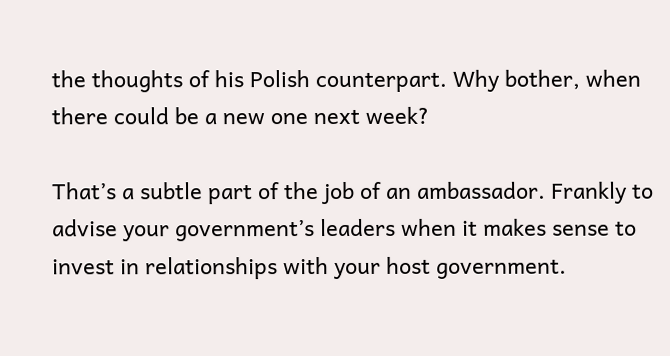the thoughts of his Polish counterpart. Why bother, when there could be a new one next week?

That’s a subtle part of the job of an ambassador. Frankly to advise your government’s leaders when it makes sense to invest in relationships with your host government.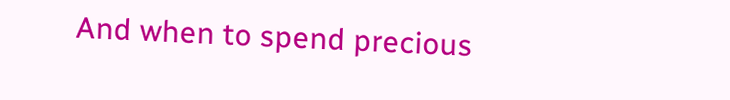And when to spend precious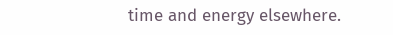time and energy elsewhere.